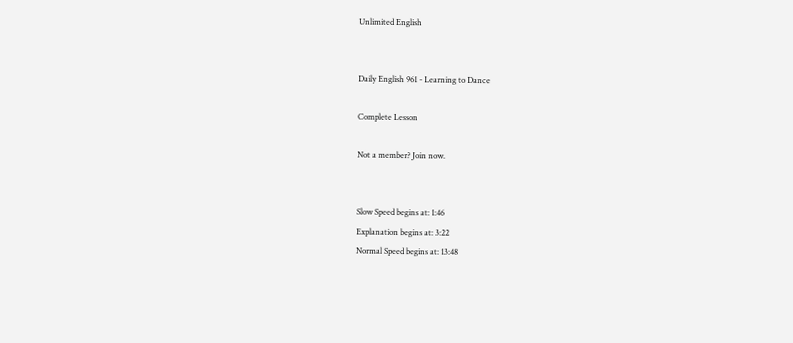Unlimited English


Daily English 961 - Learning to Dance

Complete Lesson

Not a member? Join now.


Slow Speed begins at: 1:46
Explanation begins at: 3:22
Normal Speed begins at: 13:48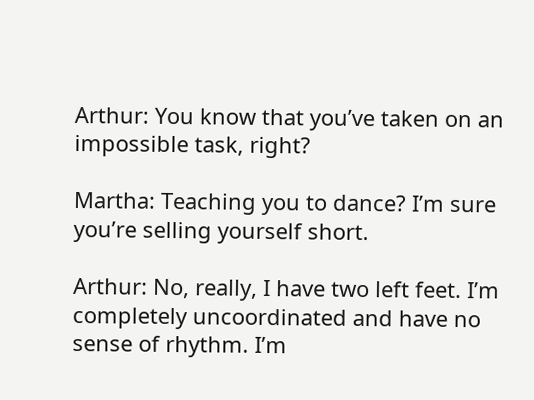Arthur: You know that you’ve taken on an impossible task, right?

Martha: Teaching you to dance? I’m sure you’re selling yourself short.

Arthur: No, really, I have two left feet. I’m completely uncoordinated and have no sense of rhythm. I’m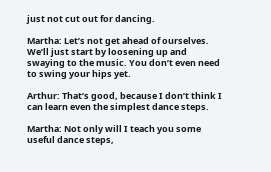just not cut out for dancing.

Martha: Let’s not get ahead of ourselves. We’ll just start by loosening up and swaying to the music. You don’t even need to swing your hips yet.

Arthur: That’s good, because I don’t think I can learn even the simplest dance steps.

Martha: Not only will I teach you some useful dance steps,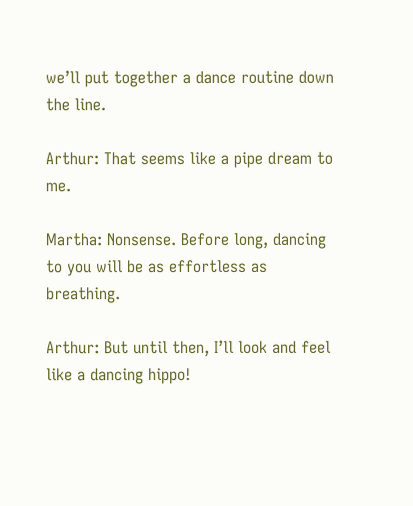we’ll put together a dance routine down the line.

Arthur: That seems like a pipe dream to me.

Martha: Nonsense. Before long, dancing to you will be as effortless as breathing.

Arthur: But until then, I’ll look and feel like a dancing hippo!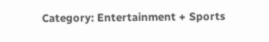Category: Entertainment + Sports